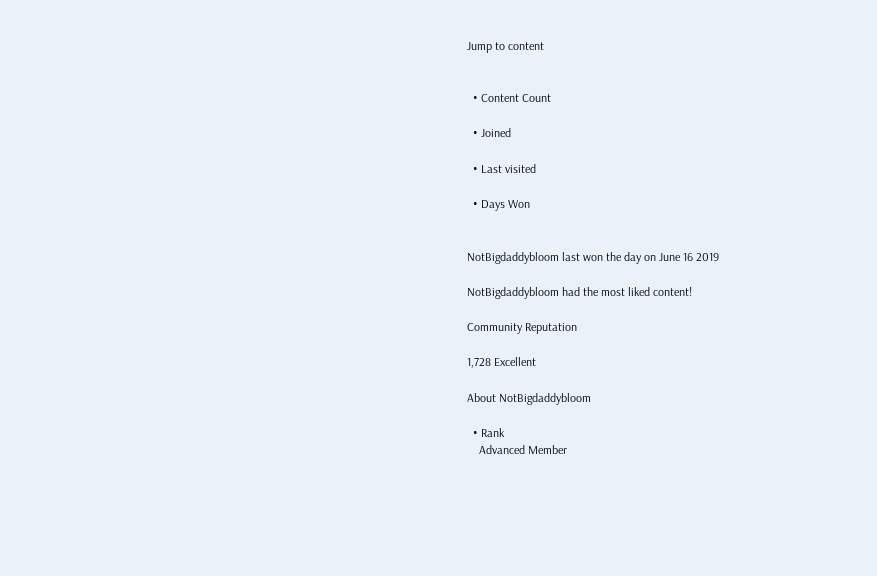Jump to content


  • Content Count

  • Joined

  • Last visited

  • Days Won


NotBigdaddybloom last won the day on June 16 2019

NotBigdaddybloom had the most liked content!

Community Reputation

1,728 Excellent

About NotBigdaddybloom

  • Rank
    Advanced Member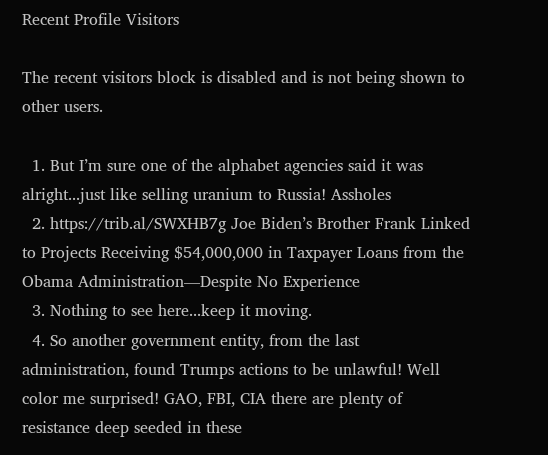Recent Profile Visitors

The recent visitors block is disabled and is not being shown to other users.

  1. But I’m sure one of the alphabet agencies said it was alright...just like selling uranium to Russia! Assholes
  2. https://trib.al/SWXHB7g Joe Biden’s Brother Frank Linked to Projects Receiving $54,000,000 in Taxpayer Loans from the Obama Administration—Despite No Experience
  3. Nothing to see here...keep it moving.
  4. So another government entity, from the last administration, found Trumps actions to be unlawful! Well color me surprised! GAO, FBI, CIA there are plenty of resistance deep seeded in these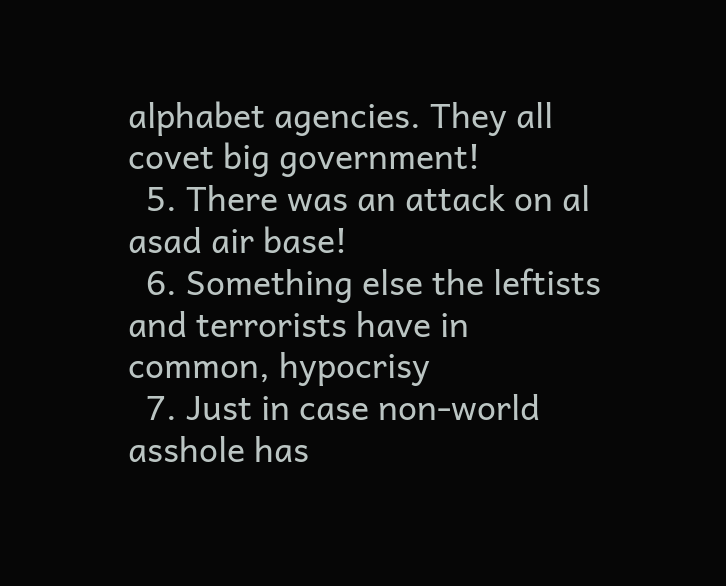alphabet agencies. They all covet big government!
  5. There was an attack on al asad air base!
  6. Something else the leftists and terrorists have in common, hypocrisy
  7. Just in case non-world asshole has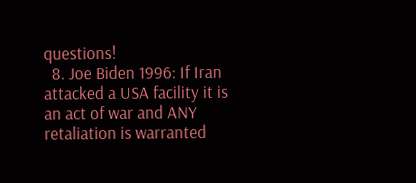questions!
  8. Joe Biden 1996: If Iran attacked a USA facility it is an act of war and ANY retaliation is warranted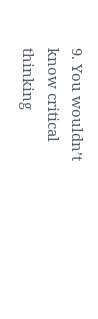9. You wouldn’t know critical thinking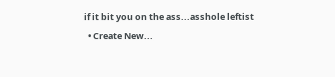if it bit you on the ass...asshole leftist
  • Create New...